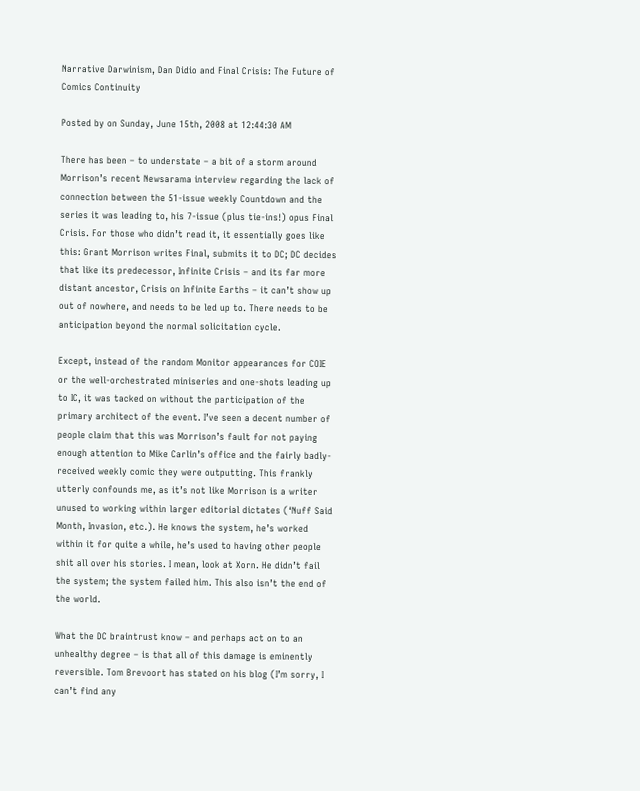Narrative Darwinism, Dan Didio and Final Crisis: The Future of Comics Continuity

Posted by on Sunday, June 15th, 2008 at 12:44:30 AM

There has been – to understate – a bit of a storm around Morrison’s recent Newsarama interview regarding the lack of connection between the 51-issue weekly Countdown and the series it was leading to, his 7-issue (plus tie-ins!) opus Final Crisis. For those who didn’t read it, it essentially goes like this: Grant Morrison writes Final, submits it to DC; DC decides that like its predecessor, Infinite Crisis – and its far more distant ancestor, Crisis on Infinite Earths – it can’t show up out of nowhere, and needs to be led up to. There needs to be anticipation beyond the normal solicitation cycle.

Except, instead of the random Monitor appearances for COIE or the well-orchestrated miniseries and one-shots leading up to IC, it was tacked on without the participation of the primary architect of the event. I’ve seen a decent number of people claim that this was Morrison’s fault for not paying enough attention to Mike Carlin’s office and the fairly badly-received weekly comic they were outputting. This frankly utterly confounds me, as it’s not like Morrison is a writer unused to working within larger editorial dictates (‘Nuff Said Month, Invasion, etc.). He knows the system, he’s worked within it for quite a while, he’s used to having other people shit all over his stories. I mean, look at Xorn. He didn’t fail the system; the system failed him. This also isn’t the end of the world.

What the DC braintrust know – and perhaps act on to an unhealthy degree – is that all of this damage is eminently reversible. Tom Brevoort has stated on his blog (I’m sorry, I can’t find any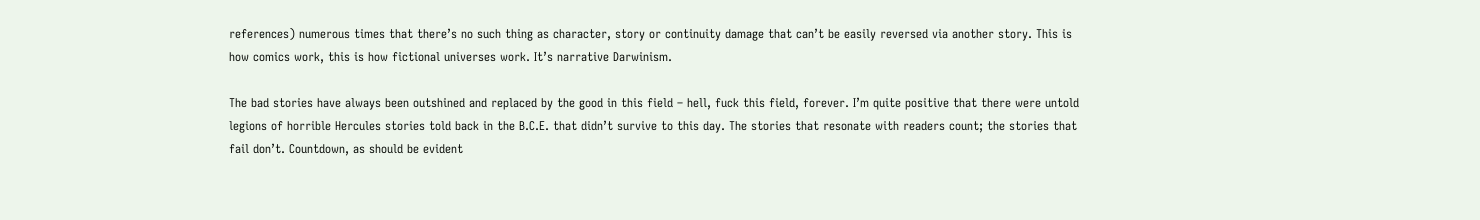references) numerous times that there’s no such thing as character, story or continuity damage that can’t be easily reversed via another story. This is how comics work, this is how fictional universes work. It’s narrative Darwinism.

The bad stories have always been outshined and replaced by the good in this field – hell, fuck this field, forever. I’m quite positive that there were untold legions of horrible Hercules stories told back in the B.C.E. that didn’t survive to this day. The stories that resonate with readers count; the stories that fail don’t. Countdown, as should be evident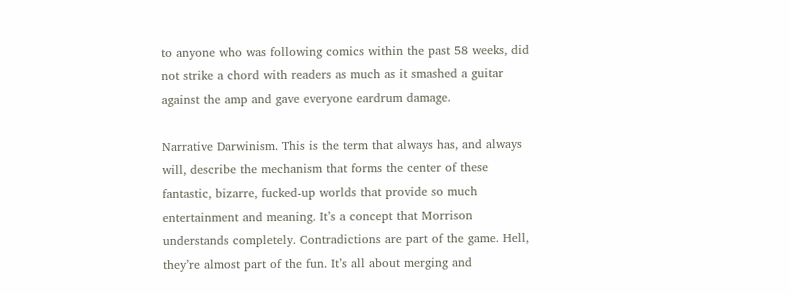to anyone who was following comics within the past 58 weeks, did not strike a chord with readers as much as it smashed a guitar against the amp and gave everyone eardrum damage.

Narrative Darwinism. This is the term that always has, and always will, describe the mechanism that forms the center of these fantastic, bizarre, fucked-up worlds that provide so much entertainment and meaning. It’s a concept that Morrison understands completely. Contradictions are part of the game. Hell, they’re almost part of the fun. It’s all about merging and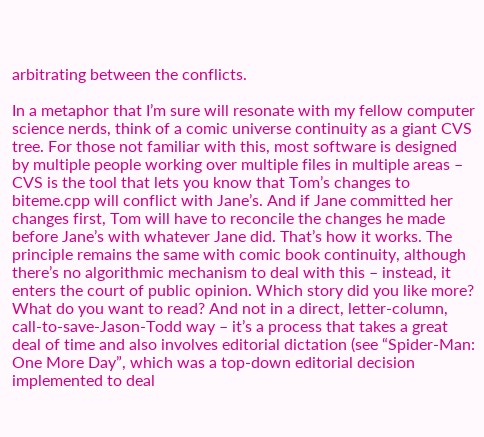arbitrating between the conflicts.

In a metaphor that I’m sure will resonate with my fellow computer science nerds, think of a comic universe continuity as a giant CVS tree. For those not familiar with this, most software is designed by multiple people working over multiple files in multiple areas – CVS is the tool that lets you know that Tom’s changes to biteme.cpp will conflict with Jane’s. And if Jane committed her changes first, Tom will have to reconcile the changes he made before Jane’s with whatever Jane did. That’s how it works. The principle remains the same with comic book continuity, although there’s no algorithmic mechanism to deal with this – instead, it enters the court of public opinion. Which story did you like more? What do you want to read? And not in a direct, letter-column, call-to-save-Jason-Todd way – it’s a process that takes a great deal of time and also involves editorial dictation (see “Spider-Man: One More Day”, which was a top-down editorial decision implemented to deal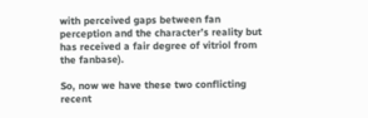with perceived gaps between fan perception and the character’s reality but has received a fair degree of vitriol from the fanbase).

So, now we have these two conflicting recent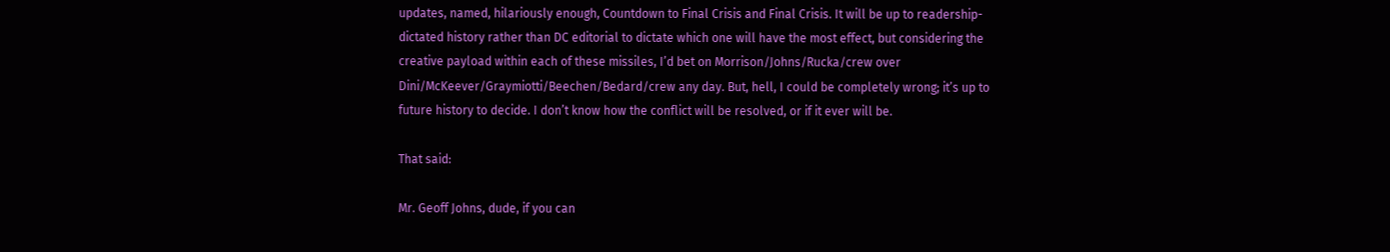updates, named, hilariously enough, Countdown to Final Crisis and Final Crisis. It will be up to readership-dictated history rather than DC editorial to dictate which one will have the most effect, but considering the creative payload within each of these missiles, I’d bet on Morrison/Johns/Rucka/crew over Dini/McKeever/Graymiotti/Beechen/Bedard/crew any day. But, hell, I could be completely wrong; it’s up to future history to decide. I don’t know how the conflict will be resolved, or if it ever will be.

That said:

Mr. Geoff Johns, dude, if you can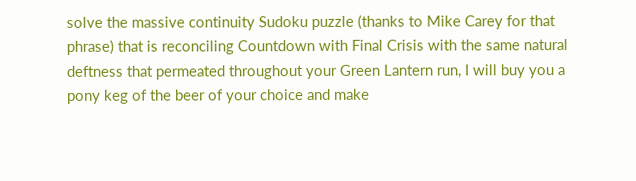solve the massive continuity Sudoku puzzle (thanks to Mike Carey for that phrase) that is reconciling Countdown with Final Crisis with the same natural deftness that permeated throughout your Green Lantern run, I will buy you a pony keg of the beer of your choice and make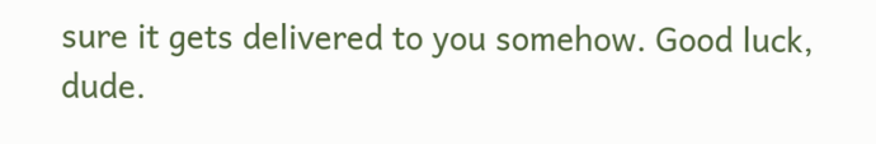sure it gets delivered to you somehow. Good luck, dude.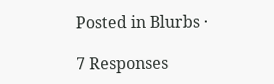Posted in Blurbs ·

7 Responses